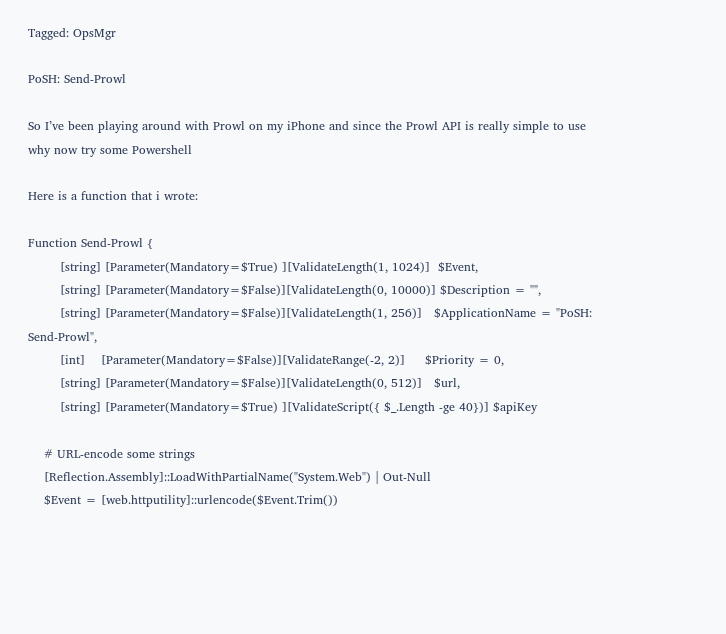Tagged: OpsMgr

PoSH: Send-Prowl

So I’ve been playing around with Prowl on my iPhone and since the Prowl API is really simple to use why now try some Powershell

Here is a function that i wrote:

Function Send-Prowl {
        [string] [Parameter(Mandatory=$True) ][ValidateLength(1, 1024)]  $Event,
        [string] [Parameter(Mandatory=$False)][ValidateLength(0, 10000)] $Description = "",
        [string] [Parameter(Mandatory=$False)][ValidateLength(1, 256)]   $ApplicationName = "PoSH: Send-Prowl",
        [int]    [Parameter(Mandatory=$False)][ValidateRange(-2, 2)]     $Priority = 0,
        [string] [Parameter(Mandatory=$False)][ValidateLength(0, 512)]   $url,
        [string] [Parameter(Mandatory=$True) ][ValidateScript({ $_.Length -ge 40})] $apiKey

    # URL-encode some strings
    [Reflection.Assembly]::LoadWithPartialName("System.Web") | Out-Null
    $Event = [web.httputility]::urlencode($Event.Trim())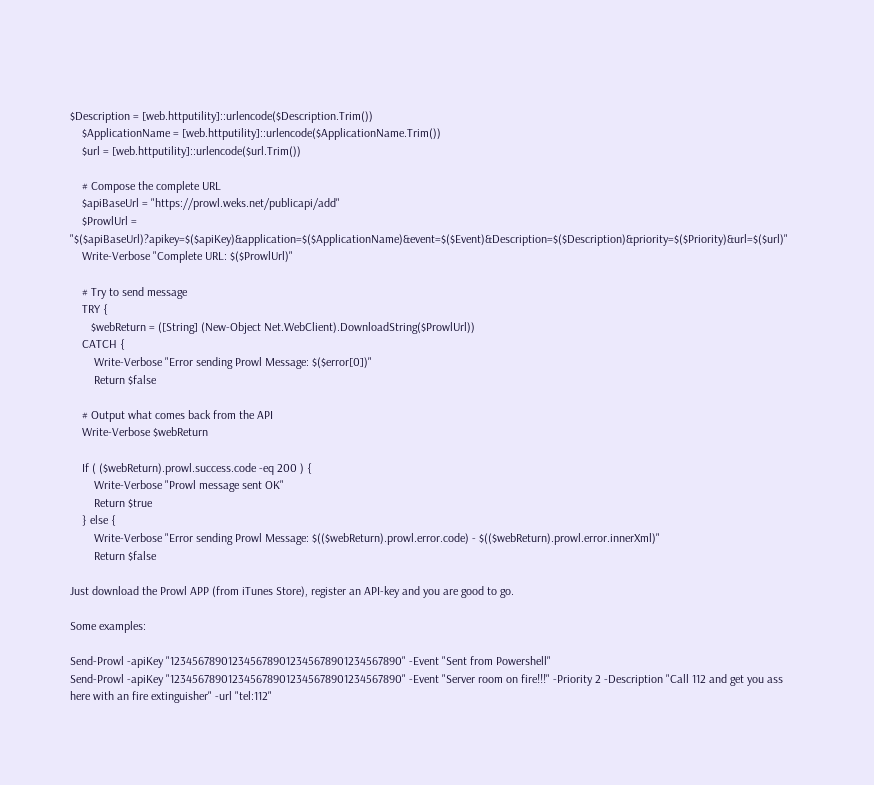$Description = [web.httputility]::urlencode($Description.Trim())
    $ApplicationName = [web.httputility]::urlencode($ApplicationName.Trim())
    $url = [web.httputility]::urlencode($url.Trim())

    # Compose the complete URL
    $apiBaseUrl = "https://prowl.weks.net/publicapi/add"
    $ProwlUrl = "$($apiBaseUrl)?apikey=$($apiKey)&application=$($ApplicationName)&event=$($Event)&Description=$($Description)&priority=$($Priority)&url=$($url)"
    Write-Verbose "Complete URL: $($ProwlUrl)"

    # Try to send message
    TRY {
       $webReturn = ([String] (New-Object Net.WebClient).DownloadString($ProwlUrl))
    CATCH {
        Write-Verbose "Error sending Prowl Message: $($error[0])"
        Return $false

    # Output what comes back from the API
    Write-Verbose $webReturn

    If ( ($webReturn).prowl.success.code -eq 200 ) {
        Write-Verbose "Prowl message sent OK"
        Return $true
    } else {
        Write-Verbose "Error sending Prowl Message: $(($webReturn).prowl.error.code) - $(($webReturn).prowl.error.innerXml)"
        Return $false

Just download the Prowl APP (from iTunes Store), register an API-key and you are good to go.

Some examples:

Send-Prowl -apiKey "1234567890123456789012345678901234567890" -Event "Sent from Powershell"
Send-Prowl -apiKey "1234567890123456789012345678901234567890" -Event "Server room on fire!!!" -Priority 2 -Description "Call 112 and get you ass here with an fire extinguisher" -url "tel:112"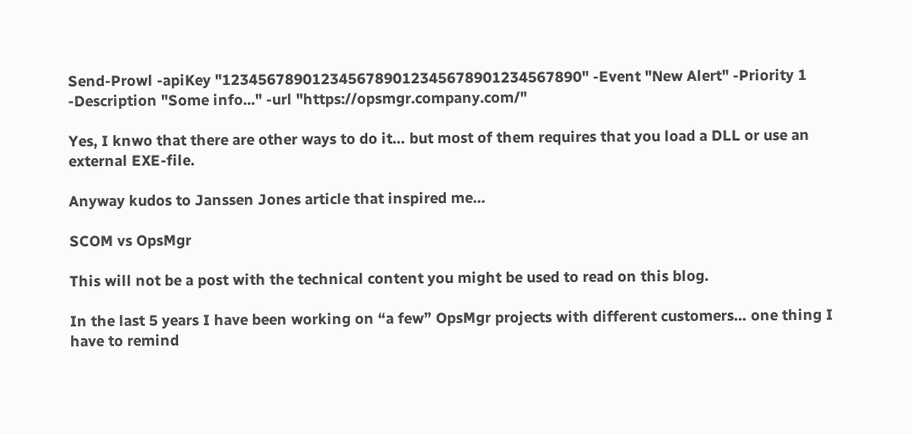Send-Prowl -apiKey "1234567890123456789012345678901234567890" -Event "New Alert" -Priority 1 -Description "Some info..." -url "https://opsmgr.company.com/"

Yes, I knwo that there are other ways to do it… but most of them requires that you load a DLL or use an external EXE-file.

Anyway kudos to Janssen Jones article that inspired me…

SCOM vs OpsMgr

This will not be a post with the technical content you might be used to read on this blog.

In the last 5 years I have been working on “a few” OpsMgr projects with different customers… one thing I have to remind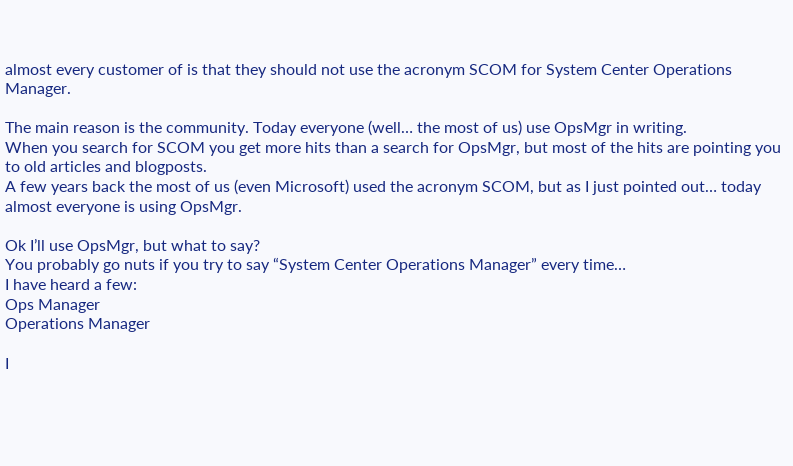almost every customer of is that they should not use the acronym SCOM for System Center Operations Manager.

The main reason is the community. Today everyone (well… the most of us) use OpsMgr in writing.
When you search for SCOM you get more hits than a search for OpsMgr, but most of the hits are pointing you to old articles and blogposts.
A few years back the most of us (even Microsoft) used the acronym SCOM, but as I just pointed out… today almost everyone is using OpsMgr.

Ok I’ll use OpsMgr, but what to say?
You probably go nuts if you try to say “System Center Operations Manager” every time…
I have heard a few:
Ops Manager
Operations Manager

I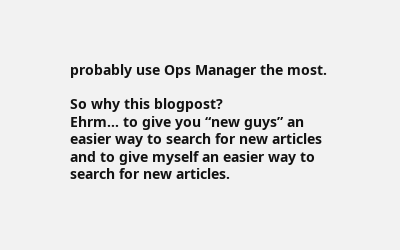probably use Ops Manager the most.

So why this blogpost?
Ehrm… to give you “new guys” an easier way to search for new articles and to give myself an easier way to search for new articles.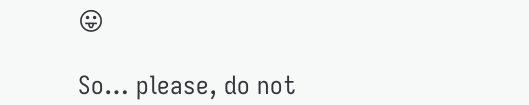😛

So… please, do not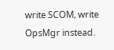write SCOM, write OpsMgr instead.